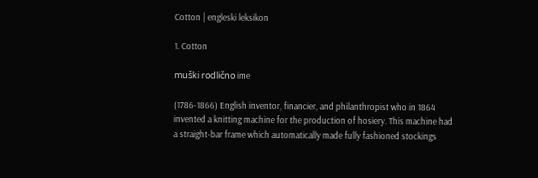Cotton | engleski leksikon

1. Cotton

muški rodlično ime

(1786-1866) English inventor, financier, and philanthropist who in 1864 invented a knitting machine for the production of hosiery. This machine had a straight-bar frame which automatically made fully fashioned stockings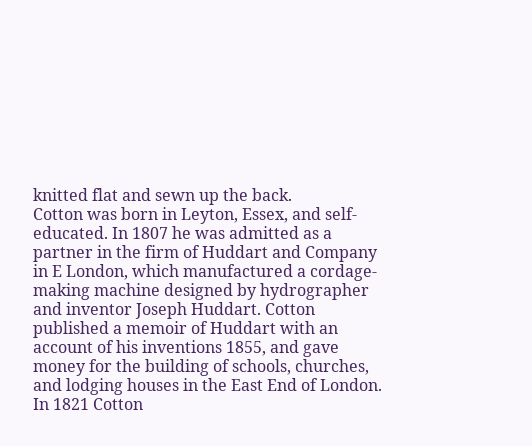knitted flat and sewn up the back.
Cotton was born in Leyton, Essex, and self-educated. In 1807 he was admitted as a partner in the firm of Huddart and Company in E London, which manufactured a cordage-making machine designed by hydrographer and inventor Joseph Huddart. Cotton published a memoir of Huddart with an account of his inventions 1855, and gave money for the building of schools, churches, and lodging houses in the East End of London.
In 1821 Cotton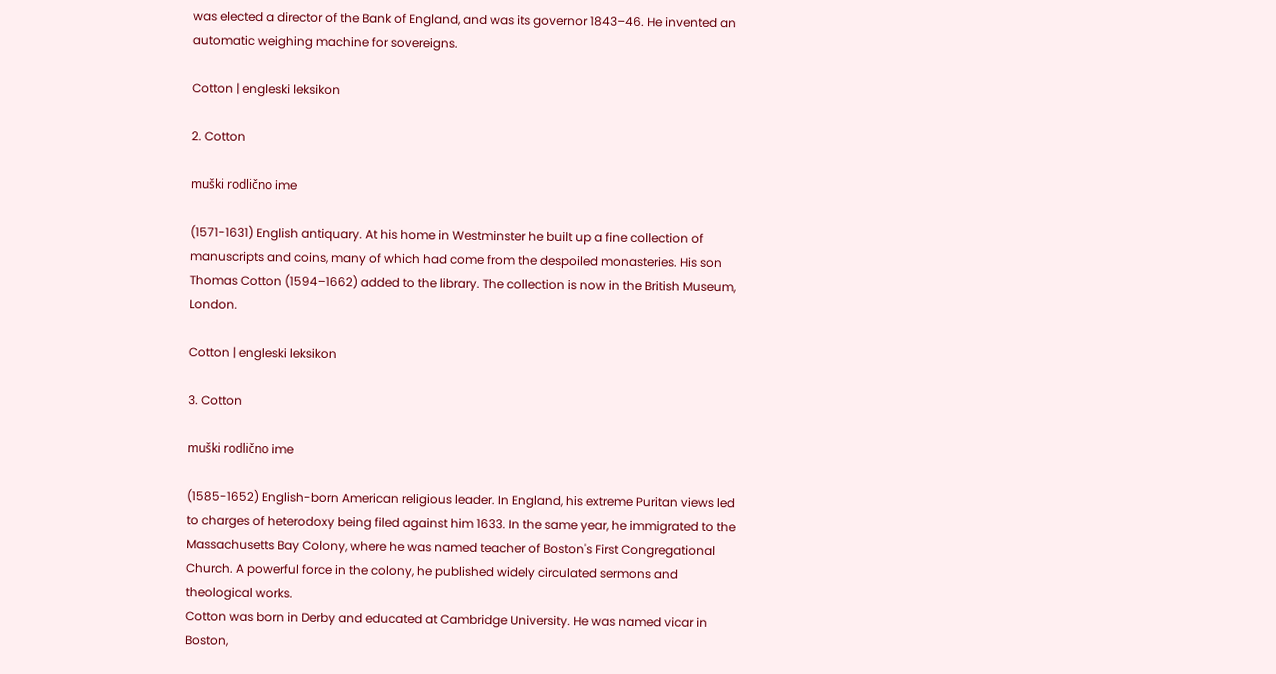was elected a director of the Bank of England, and was its governor 1843–46. He invented an automatic weighing machine for sovereigns.

Cotton | engleski leksikon

2. Cotton

muški rodlično ime

(1571-1631) English antiquary. At his home in Westminster he built up a fine collection of manuscripts and coins, many of which had come from the despoiled monasteries. His son Thomas Cotton (1594–1662) added to the library. The collection is now in the British Museum, London.

Cotton | engleski leksikon

3. Cotton

muški rodlično ime

(1585-1652) English-born American religious leader. In England, his extreme Puritan views led to charges of heterodoxy being filed against him 1633. In the same year, he immigrated to the Massachusetts Bay Colony, where he was named teacher of Boston's First Congregational Church. A powerful force in the colony, he published widely circulated sermons and theological works.
Cotton was born in Derby and educated at Cambridge University. He was named vicar in Boston,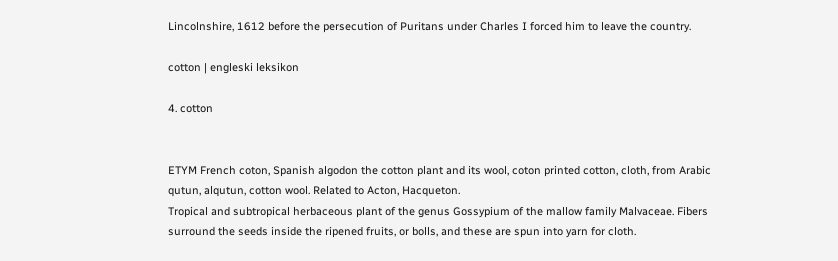Lincolnshire, 1612 before the persecution of Puritans under Charles I forced him to leave the country.

cotton | engleski leksikon

4. cotton


ETYM French coton, Spanish algodon the cotton plant and its wool, coton printed cotton, cloth, from Arabic qutun, alqutun, cotton wool. Related to Acton, Hacqueton.
Tropical and subtropical herbaceous plant of the genus Gossypium of the mallow family Malvaceae. Fibers surround the seeds inside the ripened fruits, or bolls, and these are spun into yarn for cloth.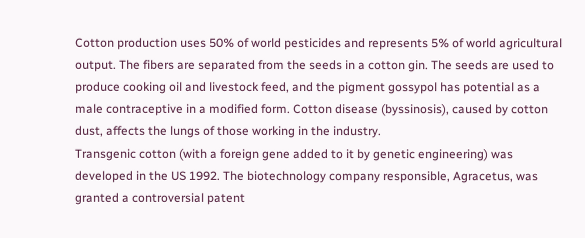Cotton production uses 50% of world pesticides and represents 5% of world agricultural output. The fibers are separated from the seeds in a cotton gin. The seeds are used to produce cooking oil and livestock feed, and the pigment gossypol has potential as a male contraceptive in a modified form. Cotton disease (byssinosis), caused by cotton dust, affects the lungs of those working in the industry.
Transgenic cotton (with a foreign gene added to it by genetic engineering) was developed in the US 1992. The biotechnology company responsible, Agracetus, was granted a controversial patent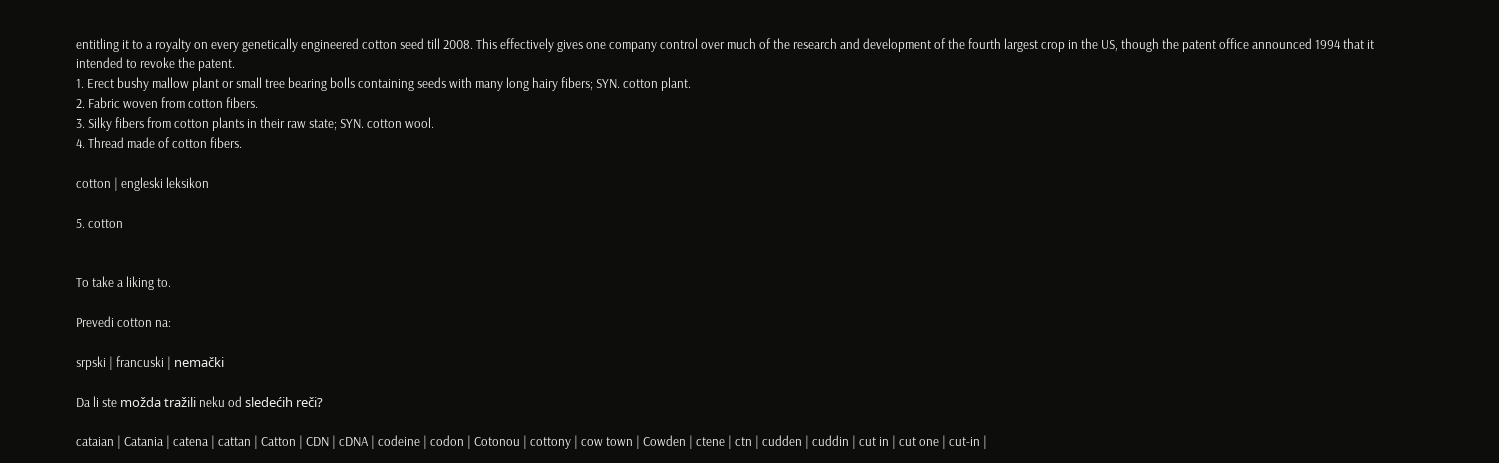entitling it to a royalty on every genetically engineered cotton seed till 2008. This effectively gives one company control over much of the research and development of the fourth largest crop in the US, though the patent office announced 1994 that it intended to revoke the patent.
1. Erect bushy mallow plant or small tree bearing bolls containing seeds with many long hairy fibers; SYN. cotton plant.
2. Fabric woven from cotton fibers.
3. Silky fibers from cotton plants in their raw state; SYN. cotton wool.
4. Thread made of cotton fibers.

cotton | engleski leksikon

5. cotton


To take a liking to.

Prevedi cotton na:

srpski | francuski | nemački

Da li ste možda tražili neku od sledećih reči?

cataian | Catania | catena | cattan | Catton | CDN | cDNA | codeine | codon | Cotonou | cottony | cow town | Cowden | ctene | ctn | cudden | cuddin | cut in | cut one | cut-in |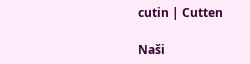cutin | Cutten

Naši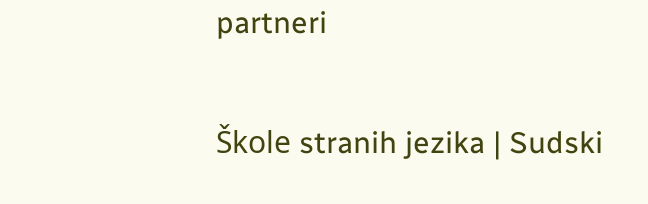partneri

Škole stranih jezika | Sudski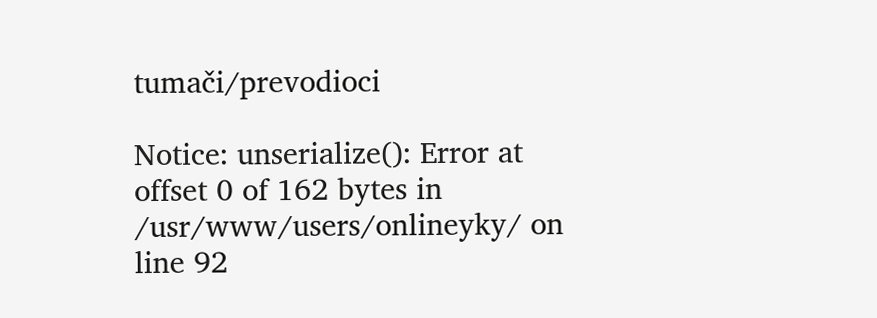tumači/prevodioci

Notice: unserialize(): Error at offset 0 of 162 bytes in /usr/www/users/onlineyky/ on line 92